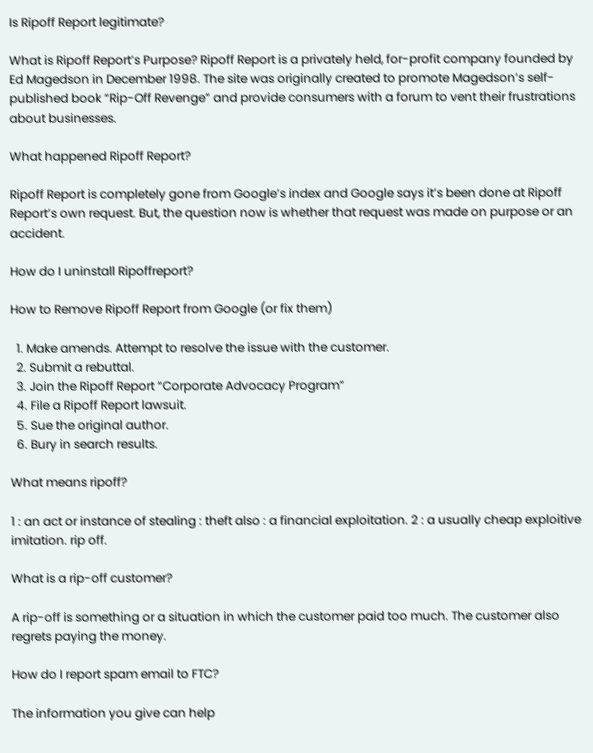Is Ripoff Report legitimate?

What is Ripoff Report’s Purpose? Ripoff Report is a privately held, for-profit company founded by Ed Magedson in December 1998. The site was originally created to promote Magedson’s self-published book “Rip-Off Revenge” and provide consumers with a forum to vent their frustrations about businesses.

What happened Ripoff Report?

Ripoff Report is completely gone from Google’s index and Google says it’s been done at Ripoff Report’s own request. But, the question now is whether that request was made on purpose or an accident.

How do I uninstall Ripoffreport?

How to Remove Ripoff Report from Google (or fix them)

  1. Make amends. Attempt to resolve the issue with the customer.
  2. Submit a rebuttal.
  3. Join the Ripoff Report “Corporate Advocacy Program”
  4. File a Ripoff Report lawsuit.
  5. Sue the original author.
  6. Bury in search results.

What means ripoff?

1 : an act or instance of stealing : theft also : a financial exploitation. 2 : a usually cheap exploitive imitation. rip off.

What is a rip-off customer?

A rip-off is something or a situation in which the customer paid too much. The customer also regrets paying the money.

How do I report spam email to FTC?

The information you give can help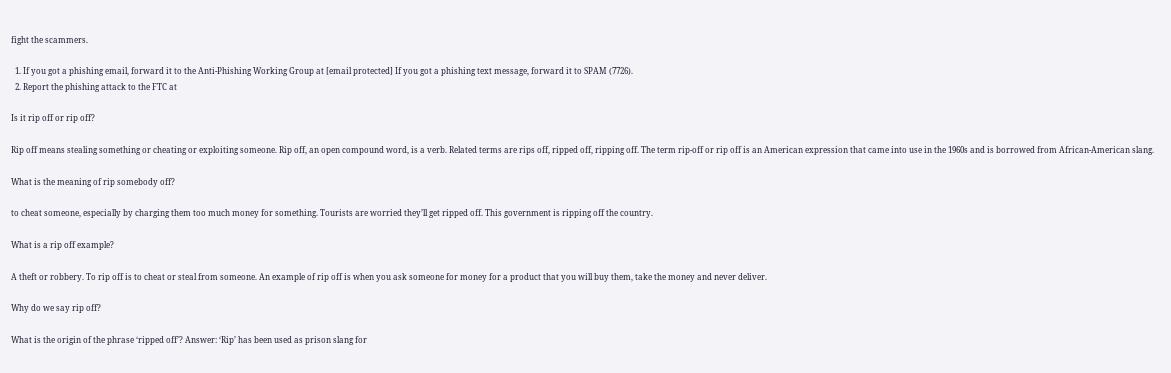fight the scammers.

  1. If you got a phishing email, forward it to the Anti-Phishing Working Group at [email protected] If you got a phishing text message, forward it to SPAM (7726).
  2. Report the phishing attack to the FTC at

Is it rip off or rip off?

Rip off means stealing something or cheating or exploiting someone. Rip off, an open compound word, is a verb. Related terms are rips off, ripped off, ripping off. The term rip-off or rip off is an American expression that came into use in the 1960s and is borrowed from African-American slang.

What is the meaning of rip somebody off?

to cheat someone, especially by charging them too much money for something. Tourists are worried they’ll get ripped off. This government is ripping off the country.

What is a rip off example?

A theft or robbery. To rip off is to cheat or steal from someone. An example of rip off is when you ask someone for money for a product that you will buy them, take the money and never deliver.

Why do we say rip off?

What is the origin of the phrase ‘ripped off’? Answer: ‘Rip’ has been used as prison slang for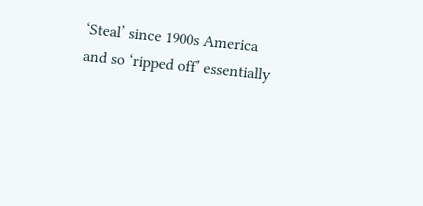‘Steal’ since 1900s America and so ‘ripped off’ essentially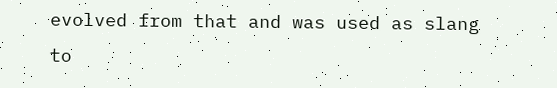evolved from that and was used as slang to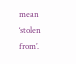mean ‘stolen from’.